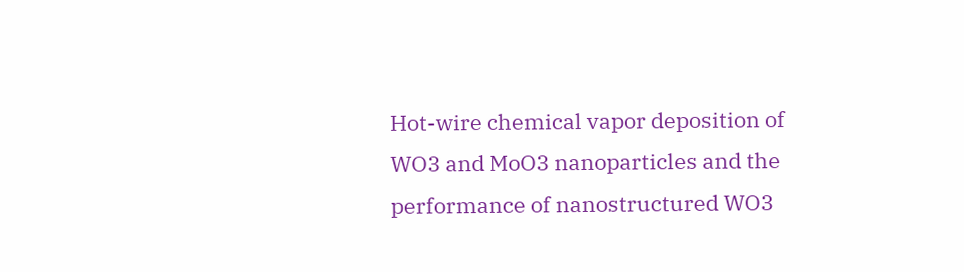Hot-wire chemical vapor deposition of WO3 and MoO3 nanoparticles and the performance of nanostructured WO3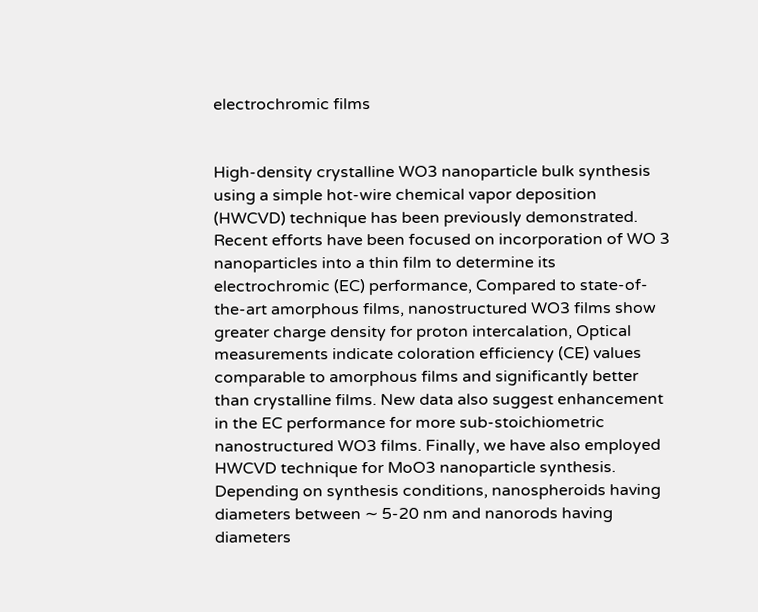electrochromic films


High-density crystalline WO3 nanoparticle bulk synthesis using a simple hot-wire chemical vapor deposition (HWCVD) technique has been previously demonstrated. Recent efforts have been focused on incorporation of WO 3 nanoparticles into a thin film to determine its electrochromic (EC) performance, Compared to state-of-the-art amorphous films, nanostructured WO3 films show greater charge density for proton intercalation, Optical measurements indicate coloration efficiency (CE) values comparable to amorphous films and significantly better than crystalline films. New data also suggest enhancement in the EC performance for more sub-stoichiometric nanostructured WO3 films. Finally, we have also employed HWCVD technique for MoO3 nanoparticle synthesis. Depending on synthesis conditions, nanospheroids having diameters between ∼ 5-20 nm and nanorods having diameters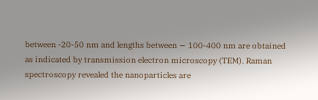between -20-50 nm and lengths between ∼ 100-400 nm are obtained as indicated by transmission electron microscopy (TEM). Raman spectroscopy revealed the nanoparticles are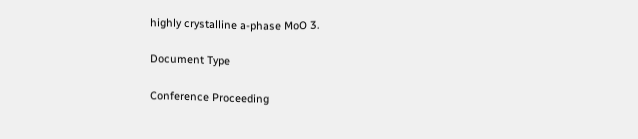highly crystalline a-phase MoO 3.

Document Type

Conference Proceeding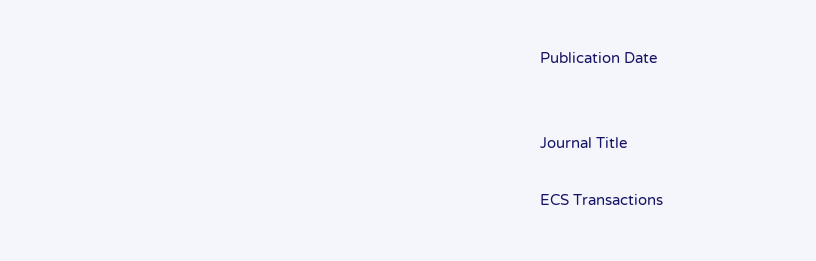Publication Date


Journal Title

ECS Transactions